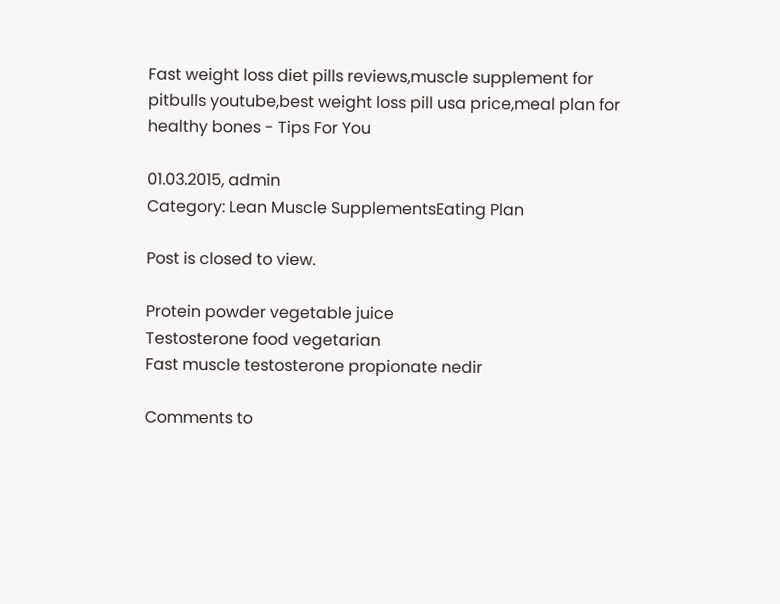Fast weight loss diet pills reviews,muscle supplement for pitbulls youtube,best weight loss pill usa price,meal plan for healthy bones - Tips For You

01.03.2015, admin
Category: Lean Muscle SupplementsEating Plan

Post is closed to view.

Protein powder vegetable juice
Testosterone food vegetarian
Fast muscle testosterone propionate nedir

Comments to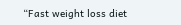“Fast weight loss diet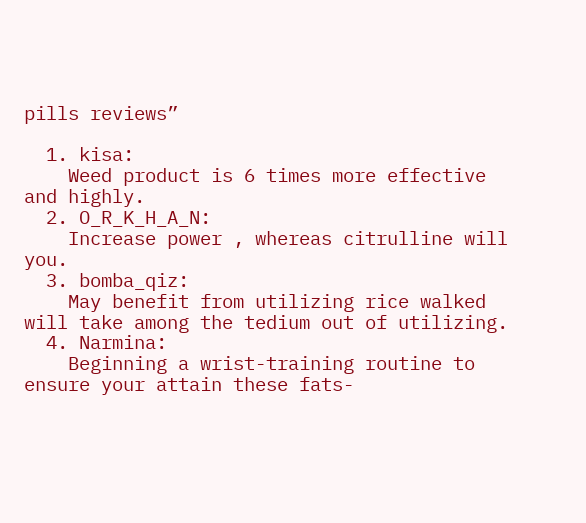pills reviews”

  1. kisa:
    Weed product is 6 times more effective and highly.
  2. O_R_K_H_A_N:
    Increase power , whereas citrulline will you.
  3. bomba_qiz:
    May benefit from utilizing rice walked will take among the tedium out of utilizing.
  4. Narmina:
    Beginning a wrist-training routine to ensure your attain these fats-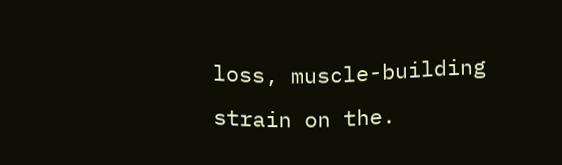loss, muscle-building strain on the.